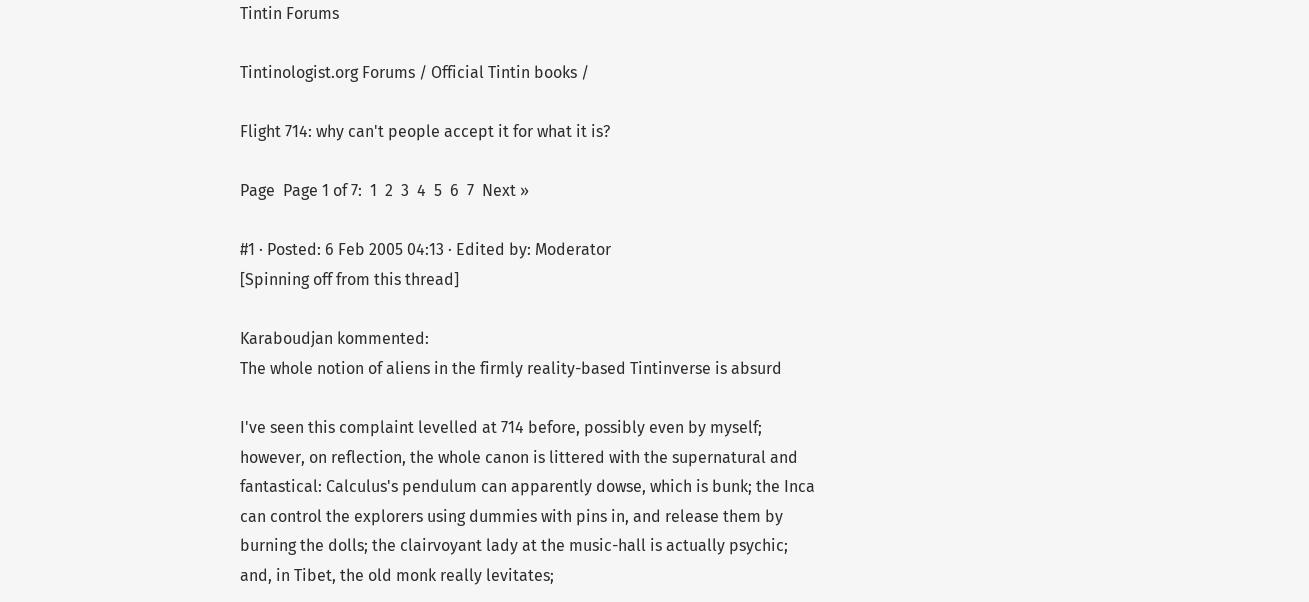Tintin Forums

Tintinologist.org Forums / Official Tintin books /

Flight 714: why can't people accept it for what it is?

Page  Page 1 of 7:  1  2  3  4  5  6  7  Next »

#1 · Posted: 6 Feb 2005 04:13 · Edited by: Moderator
[Spinning off from this thread]

Karaboudjan kommented:
The whole notion of aliens in the firmly reality-based Tintinverse is absurd

I've seen this complaint levelled at 714 before, possibly even by myself; however, on reflection, the whole canon is littered with the supernatural and fantastical: Calculus's pendulum can apparently dowse, which is bunk; the Inca can control the explorers using dummies with pins in, and release them by burning the dolls; the clairvoyant lady at the music-hall is actually psychic; and, in Tibet, the old monk really levitates;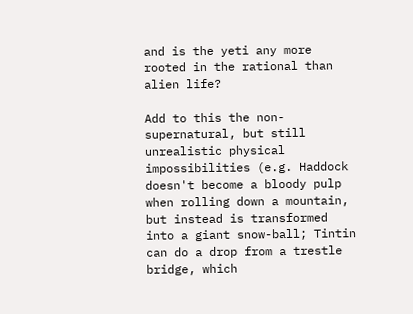and is the yeti any more rooted in the rational than alien life?

Add to this the non-supernatural, but still unrealistic physical impossibilities (e.g. Haddock doesn't become a bloody pulp when rolling down a mountain, but instead is transformed into a giant snow-ball; Tintin can do a drop from a trestle bridge, which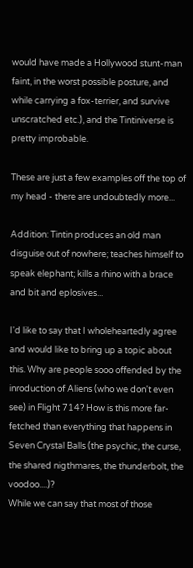would have made a Hollywood stunt-man faint, in the worst possible posture, and while carrying a fox-terrier, and survive unscratched etc.), and the Tintiniverse is pretty improbable.

These are just a few examples off the top of my head - there are undoubtedly more...

Addition: Tintin produces an old man disguise out of nowhere; teaches himself to speak elephant; kills a rhino with a brace and bit and eplosives...

I'd like to say that I wholeheartedly agree and would like to bring up a topic about this. Why are people sooo offended by the inroduction of Aliens (who we don't even see) in Flight 714? How is this more far-fetched than everything that happens in Seven Crystal Balls (the psychic, the curse, the shared nigthmares, the thunderbolt, the voodoo....)?
While we can say that most of those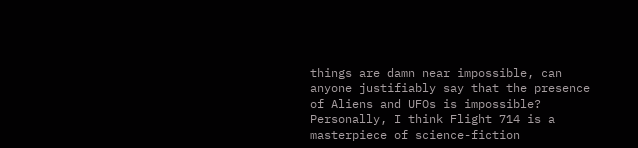things are damn near impossible, can anyone justifiably say that the presence of Aliens and UFOs is impossible?
Personally, I think Flight 714 is a masterpiece of science-fiction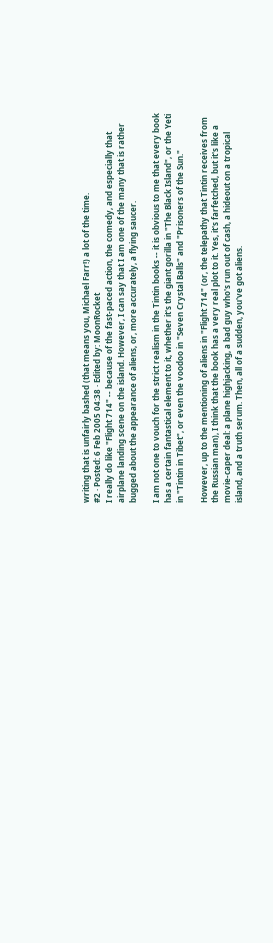writing that is unfairly bashed (that means you, Michael Farr!) a lot of the time.
#2 · Posted: 6 Feb 2005 04:38 · Edited by: MoonRocket
I really do like "Flight 714" -- because of the fast-paced action, the comedy, and especially that airplane landing scene on the island. However, I can say that I am one of the many that is rather bugged about the appearance of aliens, or, more accurately, a flying saucer.

I am not one to vouch for the strict realism in the Tintin books -- it is obvious to me that every book has a certain fantastical element to it, whether it's the giant gorilla in "The Black Island", or the Yeti in "Tintin in Tibet", or even the voodoo in "Seven Crystal Balls" and "Prisoners of the Sun."

However, up to the mentioning of aliens in "Flight 714" (or, the telepathy that Tintin receives from the Russian man), I think that the book has a very real plot to it. Yes, it's farfetched, but it's like a movie-caper deal: a plane highjacking, a bad guy who's run out of cash, a hideout on a tropical island, and a truth serum. Then, all of a sudden, you've got aliens.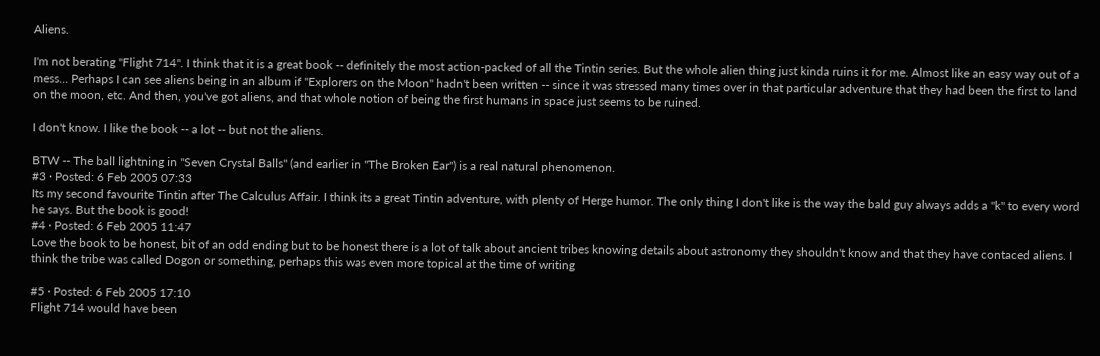Aliens.

I'm not berating "Flight 714". I think that it is a great book -- definitely the most action-packed of all the Tintin series. But the whole alien thing just kinda ruins it for me. Almost like an easy way out of a mess... Perhaps I can see aliens being in an album if "Explorers on the Moon" hadn't been written -- since it was stressed many times over in that particular adventure that they had been the first to land on the moon, etc. And then, you've got aliens, and that whole notion of being the first humans in space just seems to be ruined.

I don't know. I like the book -- a lot -- but not the aliens.

BTW -- The ball lightning in "Seven Crystal Balls" (and earlier in "The Broken Ear") is a real natural phenomenon.
#3 · Posted: 6 Feb 2005 07:33
Its my second favourite Tintin after The Calculus Affair. I think its a great Tintin adventure, with plenty of Herge humor. The only thing I don't like is the way the bald guy always adds a "k" to every word he says. But the book is good!
#4 · Posted: 6 Feb 2005 11:47
Love the book to be honest, bit of an odd ending but to be honest there is a lot of talk about ancient tribes knowing details about astronomy they shouldn't know and that they have contaced aliens. I think the tribe was called Dogon or something, perhaps this was even more topical at the time of writing

#5 · Posted: 6 Feb 2005 17:10
Flight 714 would have been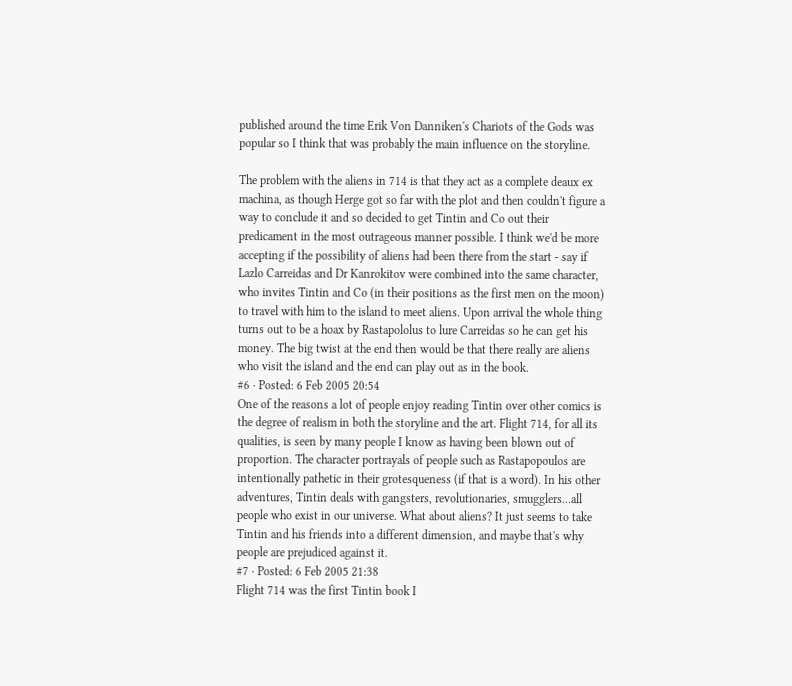published around the time Erik Von Danniken's Chariots of the Gods was popular so I think that was probably the main influence on the storyline.

The problem with the aliens in 714 is that they act as a complete deaux ex machina, as though Herge got so far with the plot and then couldn't figure a way to conclude it and so decided to get Tintin and Co out their predicament in the most outrageous manner possible. I think we'd be more accepting if the possibility of aliens had been there from the start - say if Lazlo Carreidas and Dr Kanrokitov were combined into the same character, who invites Tintin and Co (in their positions as the first men on the moon) to travel with him to the island to meet aliens. Upon arrival the whole thing turns out to be a hoax by Rastapololus to lure Carreidas so he can get his money. The big twist at the end then would be that there really are aliens who visit the island and the end can play out as in the book.
#6 · Posted: 6 Feb 2005 20:54
One of the reasons a lot of people enjoy reading Tintin over other comics is the degree of realism in both the storyline and the art. Flight 714, for all its qualities, is seen by many people I know as having been blown out of proportion. The character portrayals of people such as Rastapopoulos are intentionally pathetic in their grotesqueness (if that is a word). In his other adventures, Tintin deals with gangsters, revolutionaries, smugglers...all people who exist in our universe. What about aliens? It just seems to take Tintin and his friends into a different dimension, and maybe that's why people are prejudiced against it.
#7 · Posted: 6 Feb 2005 21:38
Flight 714 was the first Tintin book I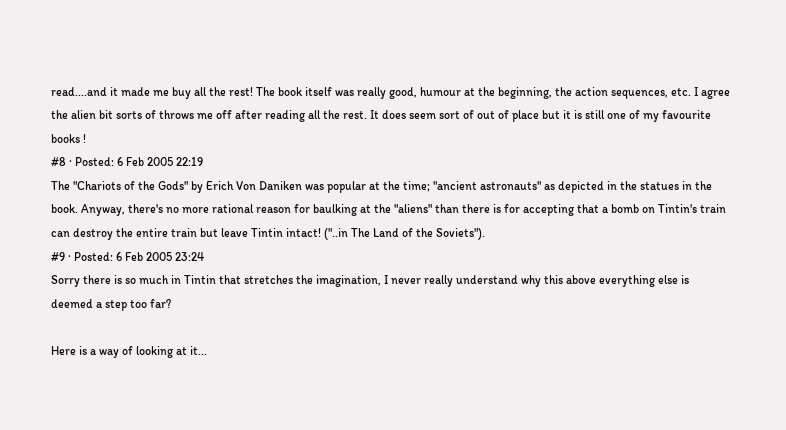read....and it made me buy all the rest! The book itself was really good, humour at the beginning, the action sequences, etc. I agree the alien bit sorts of throws me off after reading all the rest. It does seem sort of out of place but it is still one of my favourite books !
#8 · Posted: 6 Feb 2005 22:19
The "Chariots of the Gods" by Erich Von Daniken was popular at the time; "ancient astronauts" as depicted in the statues in the book. Anyway, there's no more rational reason for baulking at the "aliens" than there is for accepting that a bomb on Tintin's train can destroy the entire train but leave Tintin intact! ("..in The Land of the Soviets").
#9 · Posted: 6 Feb 2005 23:24
Sorry there is so much in Tintin that stretches the imagination, I never really understand why this above everything else is deemed a step too far?

Here is a way of looking at it...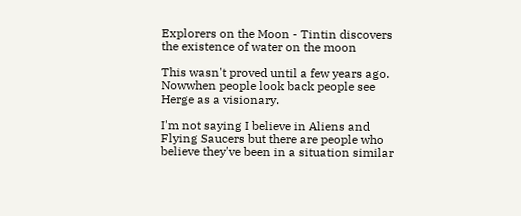Explorers on the Moon - Tintin discovers the existence of water on the moon

This wasn't proved until a few years ago. Nowwhen people look back people see Herge as a visionary.

I'm not saying I believe in Aliens and Flying Saucers but there are people who believe they've been in a situation similar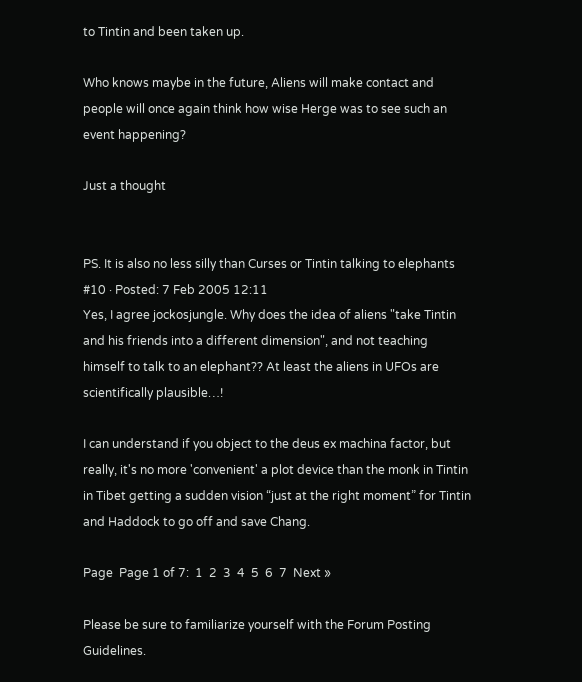to Tintin and been taken up.

Who knows maybe in the future, Aliens will make contact and people will once again think how wise Herge was to see such an event happening?

Just a thought


PS. It is also no less silly than Curses or Tintin talking to elephants
#10 · Posted: 7 Feb 2005 12:11
Yes, I agree jockosjungle. Why does the idea of aliens "take Tintin and his friends into a different dimension", and not teaching himself to talk to an elephant?? At least the aliens in UFOs are scientifically plausible…!

I can understand if you object to the deus ex machina factor, but really, it's no more 'convenient' a plot device than the monk in Tintin in Tibet getting a sudden vision “just at the right moment” for Tintin and Haddock to go off and save Chang.

Page  Page 1 of 7:  1  2  3  4  5  6  7  Next »

Please be sure to familiarize yourself with the Forum Posting Guidelines.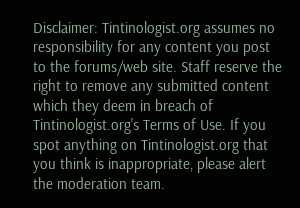Disclaimer: Tintinologist.org assumes no responsibility for any content you post to the forums/web site. Staff reserve the right to remove any submitted content which they deem in breach of Tintinologist.org's Terms of Use. If you spot anything on Tintinologist.org that you think is inappropriate, please alert the moderation team.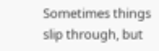Sometimes things slip through, but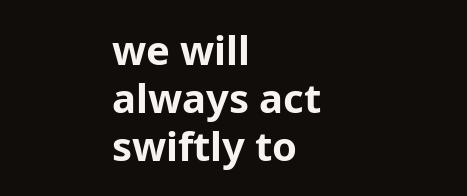we will always act swiftly to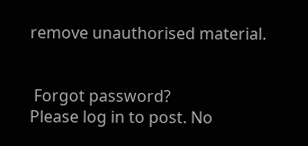remove unauthorised material.


 Forgot password?
Please log in to post. No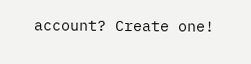account? Create one!